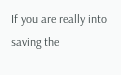If you are really into saving the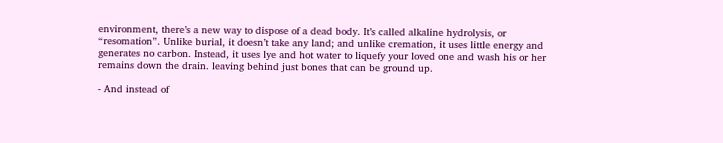environment, there’s a new way to dispose of a dead body. It’s called alkaline hydrolysis, or “resomation”. Unlike burial, it doesn’t take any land; and unlike cremation, it uses little energy and generates no carbon. Instead, it uses lye and hot water to liquefy your loved one and wash his or her remains down the drain. leaving behind just bones that can be ground up.

- And instead of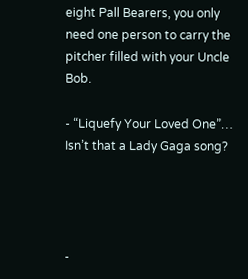eight Pall Bearers, you only need one person to carry the pitcher filled with your Uncle Bob.

- “Liquefy Your Loved One”… Isn’t that a Lady Gaga song?




-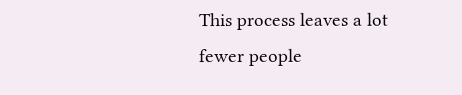This process leaves a lot fewer people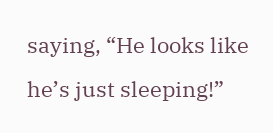saying, “He looks like he’s just sleeping!”